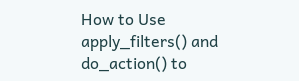How to Use apply_filters() and do_action() to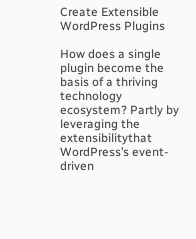Create Extensible WordPress Plugins

How does a single plugin become the basis of a thriving technology ecosystem? Partly by leveraging the extensibilitythat WordPress’s event-driven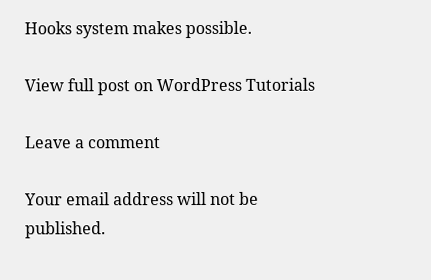Hooks system makes possible.

View full post on WordPress Tutorials

Leave a comment

Your email address will not be published.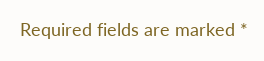Required fields are marked *